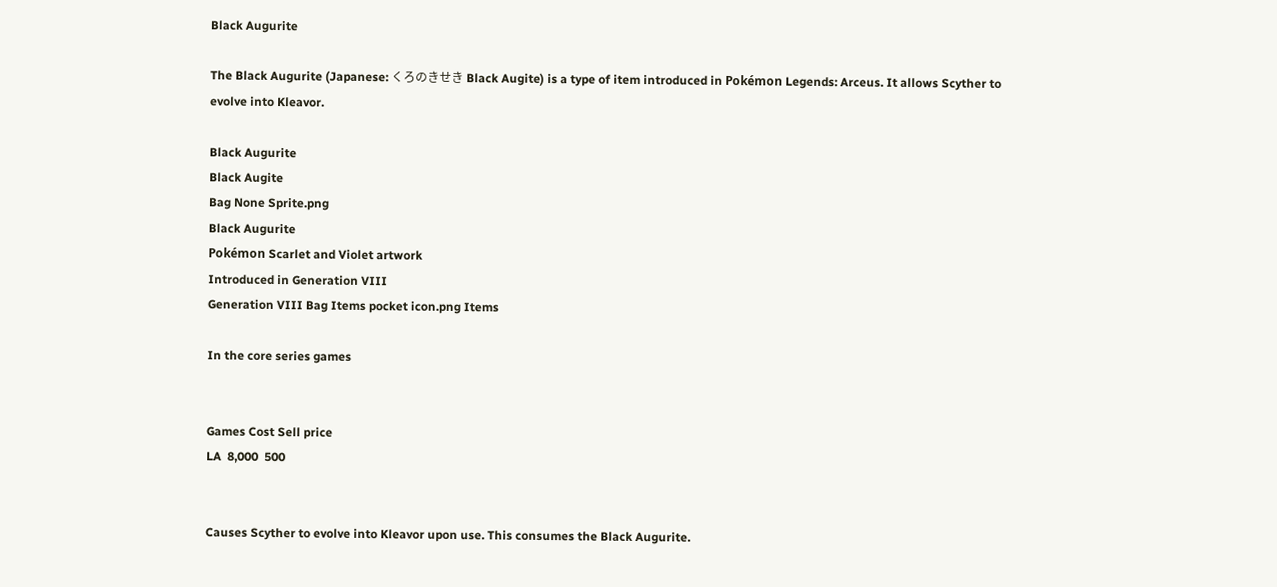Black Augurite

The Black Augurite (Japanese: くろのきせき Black Augite) is a type of item introduced in Pokémon Legends: Arceus. It allows Scyther to evolve into Kleavor.

Black Augurite
Black Augite
Bag None Sprite.png
Black Augurite
Pokémon Scarlet and Violet artwork
Introduced in Generation VIII
Generation VIII Bag Items pocket icon.png Items

In the core series games


Games Cost Sell price
LA  8,000  500


Causes Scyther to evolve into Kleavor upon use. This consumes the Black Augurite.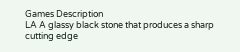Games Description
LA A glassy black stone that produces a sharp cutting edge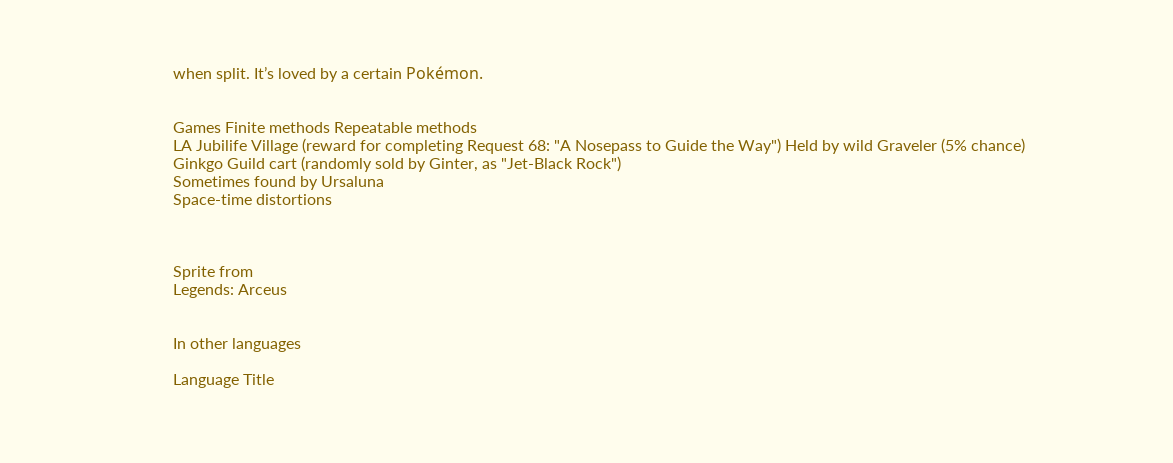when split. It’s loved by a certain Pokémon.


Games Finite methods Repeatable methods
LA Jubilife Village (reward for completing Request 68: "A Nosepass to Guide the Way") Held by wild Graveler (5% chance)
Ginkgo Guild cart (randomly sold by Ginter, as "Jet-Black Rock")
Sometimes found by Ursaluna
Space-time distortions



Sprite from
Legends: Arceus


In other languages

Language Title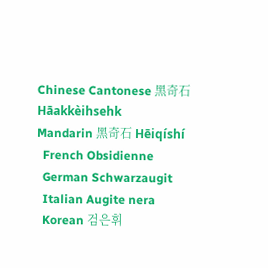Chinese Cantonese 黑奇石 Hāakkèihsehk
Mandarin 黑奇石 Hēiqíshí
  French Obsidienne
  German Schwarzaugit
  Italian Augite nera
  Korean 검은휘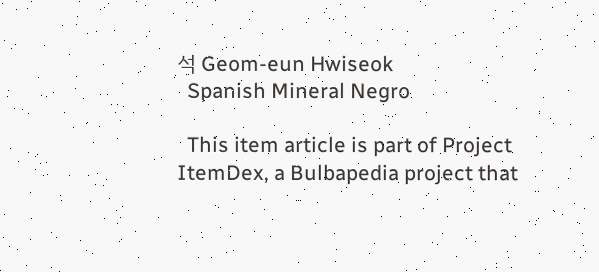석 Geom-eun Hwiseok
  Spanish Mineral Negro

  This item article is part of Project ItemDex, a Bulbapedia project that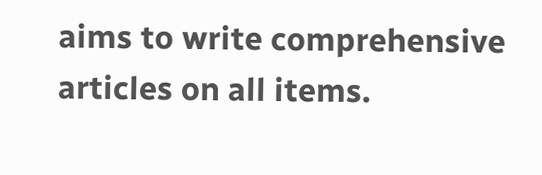aims to write comprehensive articles on all items.